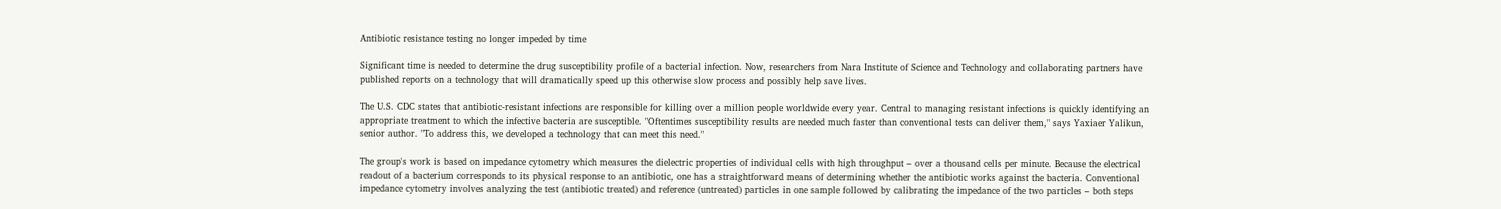Antibiotic resistance testing no longer impeded by time

Significant time is needed to determine the drug susceptibility profile of a bacterial infection. Now, researchers from Nara Institute of Science and Technology and collaborating partners have published reports on a technology that will dramatically speed up this otherwise slow process and possibly help save lives.

The U.S. CDC states that antibiotic-resistant infections are responsible for killing over a million people worldwide every year. Central to managing resistant infections is quickly identifying an appropriate treatment to which the infective bacteria are susceptible. "Oftentimes susceptibility results are needed much faster than conventional tests can deliver them," says Yaxiaer Yalikun, senior author. "To address this, we developed a technology that can meet this need."

The group's work is based on impedance cytometry which measures the dielectric properties of individual cells with high throughput – over a thousand cells per minute. Because the electrical readout of a bacterium corresponds to its physical response to an antibiotic, one has a straightforward means of determining whether the antibiotic works against the bacteria. Conventional impedance cytometry involves analyzing the test (antibiotic treated) and reference (untreated) particles in one sample followed by calibrating the impedance of the two particles – both steps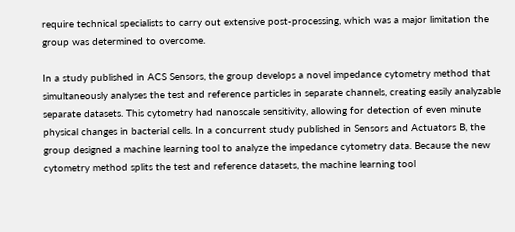require technical specialists to carry out extensive post-processing, which was a major limitation the group was determined to overcome.

In a study published in ACS Sensors, the group develops a novel impedance cytometry method that simultaneously analyses the test and reference particles in separate channels, creating easily analyzable separate datasets. This cytometry had nanoscale sensitivity, allowing for detection of even minute physical changes in bacterial cells. In a concurrent study published in Sensors and Actuators B, the group designed a machine learning tool to analyze the impedance cytometry data. Because the new cytometry method splits the test and reference datasets, the machine learning tool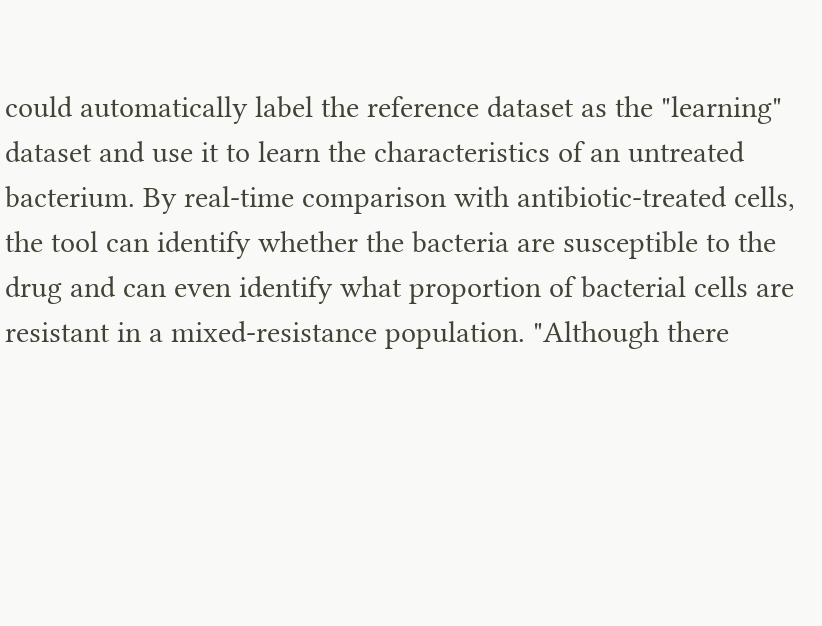could automatically label the reference dataset as the "learning" dataset and use it to learn the characteristics of an untreated bacterium. By real-time comparison with antibiotic-treated cells, the tool can identify whether the bacteria are susceptible to the drug and can even identify what proportion of bacterial cells are resistant in a mixed-resistance population. "Although there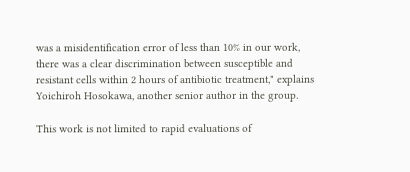was a misidentification error of less than 10% in our work, there was a clear discrimination between susceptible and resistant cells within 2 hours of antibiotic treatment," explains Yoichiroh Hosokawa, another senior author in the group.

This work is not limited to rapid evaluations of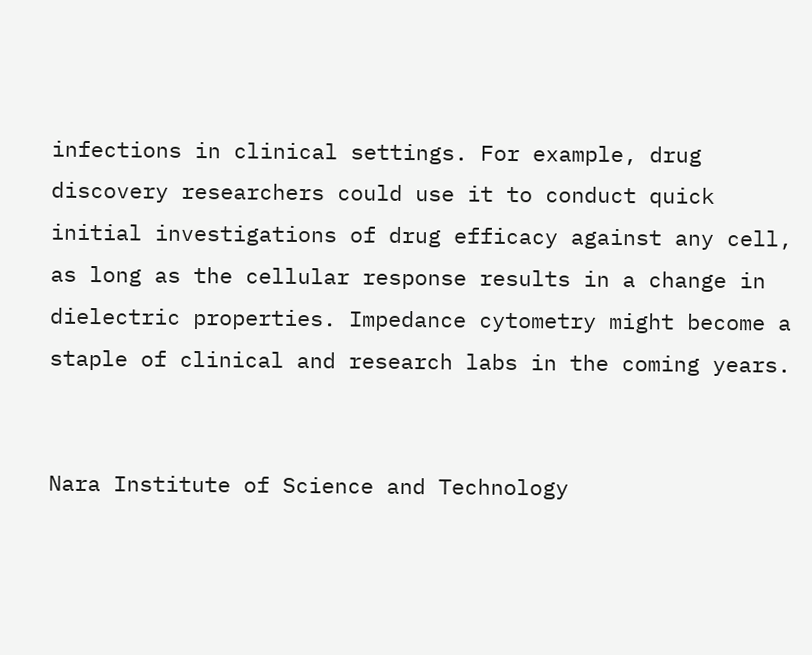infections in clinical settings. For example, drug discovery researchers could use it to conduct quick initial investigations of drug efficacy against any cell, as long as the cellular response results in a change in dielectric properties. Impedance cytometry might become a staple of clinical and research labs in the coming years.


Nara Institute of Science and Technology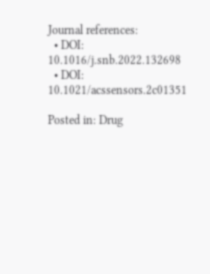Journal references:
  • DOI: 10.1016/j.snb.2022.132698
  • DOI: 10.1021/acssensors.2c01351

Posted in: Drug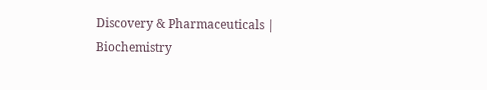Discovery & Pharmaceuticals | Biochemistry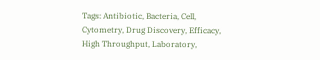Tags: Antibiotic, Bacteria, Cell, Cytometry, Drug Discovery, Efficacy, High Throughput, Laboratory,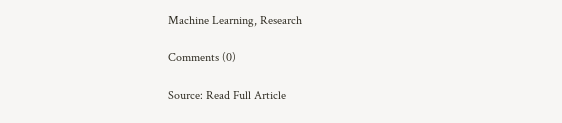Machine Learning, Research

Comments (0)

Source: Read Full Article